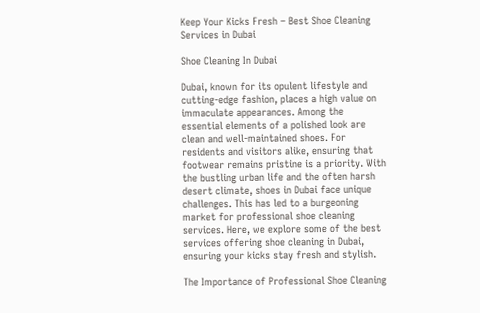Keep Your Kicks Fresh – Best Shoe Cleaning Services in Dubai

Shoe Cleaning In Dubai

Dubai, known for its opulent lifestyle and cutting-edge fashion, places a high value on immaculate appearances. Among the essential elements of a polished look are clean and well-maintained shoes. For residents and visitors alike, ensuring that footwear remains pristine is a priority. With the bustling urban life and the often harsh desert climate, shoes in Dubai face unique challenges. This has led to a burgeoning market for professional shoe cleaning services. Here, we explore some of the best services offering shoe cleaning in Dubai, ensuring your kicks stay fresh and stylish.

The Importance of Professional Shoe Cleaning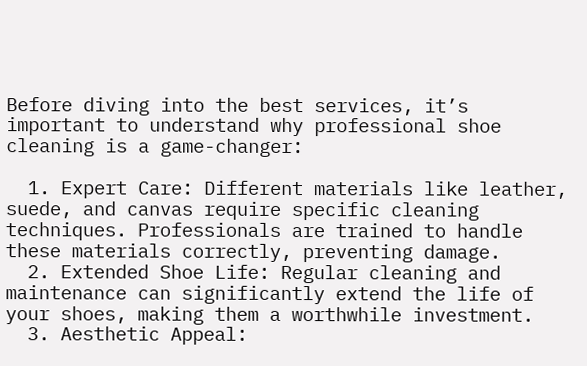Before diving into the best services, it’s important to understand why professional shoe cleaning is a game-changer:

  1. Expert Care: Different materials like leather, suede, and canvas require specific cleaning techniques. Professionals are trained to handle these materials correctly, preventing damage.
  2. Extended Shoe Life: Regular cleaning and maintenance can significantly extend the life of your shoes, making them a worthwhile investment.
  3. Aesthetic Appeal: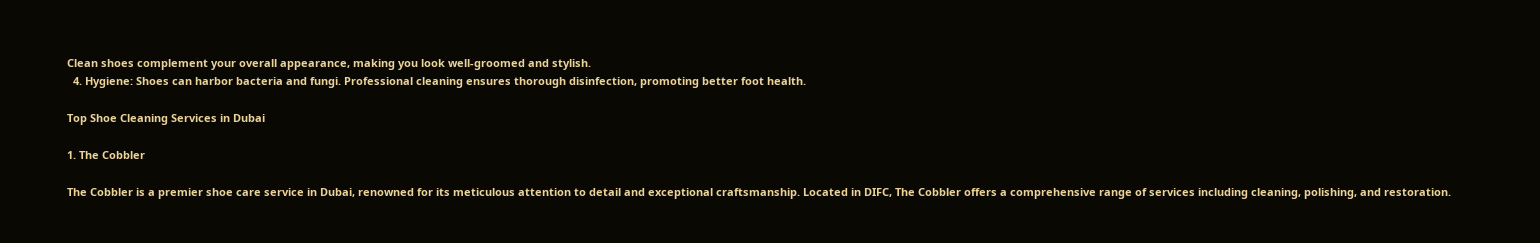Clean shoes complement your overall appearance, making you look well-groomed and stylish.
  4. Hygiene: Shoes can harbor bacteria and fungi. Professional cleaning ensures thorough disinfection, promoting better foot health.

Top Shoe Cleaning Services in Dubai

1. The Cobbler

The Cobbler is a premier shoe care service in Dubai, renowned for its meticulous attention to detail and exceptional craftsmanship. Located in DIFC, The Cobbler offers a comprehensive range of services including cleaning, polishing, and restoration.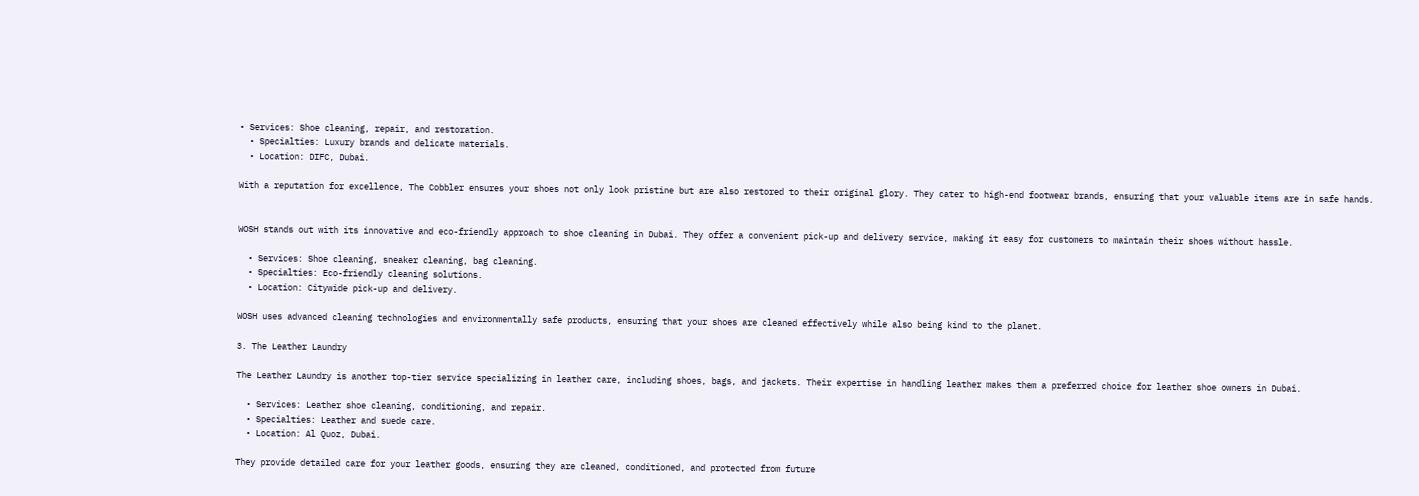• Services: Shoe cleaning, repair, and restoration.
  • Specialties: Luxury brands and delicate materials.
  • Location: DIFC, Dubai.

With a reputation for excellence, The Cobbler ensures your shoes not only look pristine but are also restored to their original glory. They cater to high-end footwear brands, ensuring that your valuable items are in safe hands.


WOSH stands out with its innovative and eco-friendly approach to shoe cleaning in Dubai. They offer a convenient pick-up and delivery service, making it easy for customers to maintain their shoes without hassle.

  • Services: Shoe cleaning, sneaker cleaning, bag cleaning.
  • Specialties: Eco-friendly cleaning solutions.
  • Location: Citywide pick-up and delivery.

WOSH uses advanced cleaning technologies and environmentally safe products, ensuring that your shoes are cleaned effectively while also being kind to the planet.

3. The Leather Laundry

The Leather Laundry is another top-tier service specializing in leather care, including shoes, bags, and jackets. Their expertise in handling leather makes them a preferred choice for leather shoe owners in Dubai.

  • Services: Leather shoe cleaning, conditioning, and repair.
  • Specialties: Leather and suede care.
  • Location: Al Quoz, Dubai.

They provide detailed care for your leather goods, ensuring they are cleaned, conditioned, and protected from future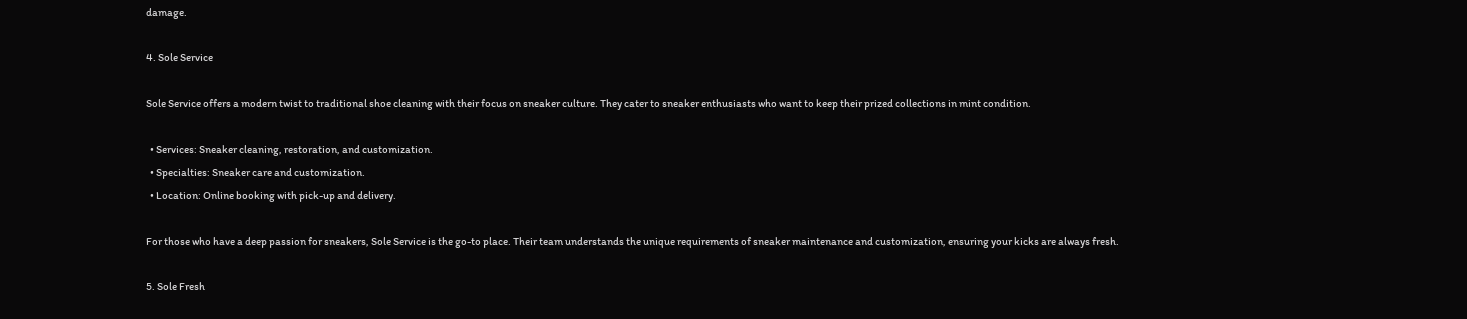damage.

4. Sole Service

Sole Service offers a modern twist to traditional shoe cleaning with their focus on sneaker culture. They cater to sneaker enthusiasts who want to keep their prized collections in mint condition.

  • Services: Sneaker cleaning, restoration, and customization.
  • Specialties: Sneaker care and customization.
  • Location: Online booking with pick-up and delivery.

For those who have a deep passion for sneakers, Sole Service is the go-to place. Their team understands the unique requirements of sneaker maintenance and customization, ensuring your kicks are always fresh.

5. Sole Fresh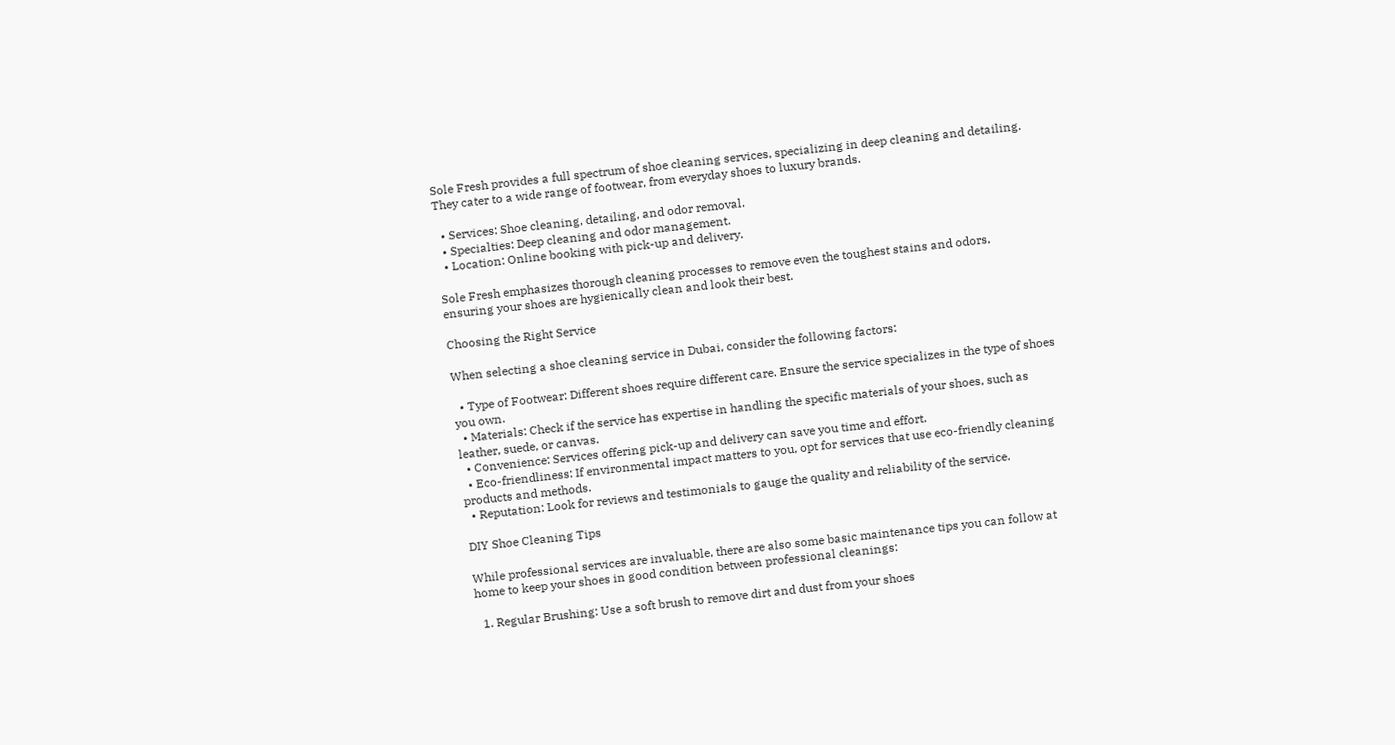Sole Fresh provides a full spectrum of shoe cleaning services, specializing in deep cleaning and detailing. They cater to a wide range of footwear, from everyday shoes to luxury brands.

  • Services: Shoe cleaning, detailing, and odor removal.
  • Specialties: Deep cleaning and odor management.
  • Location: Online booking with pick-up and delivery.

Sole Fresh emphasizes thorough cleaning processes to remove even the toughest stains and odors, ensuring your shoes are hygienically clean and look their best.

Choosing the Right Service

When selecting a shoe cleaning service in Dubai, consider the following factors:

  • Type of Footwear: Different shoes require different care. Ensure the service specializes in the type of shoes you own.
  • Materials: Check if the service has expertise in handling the specific materials of your shoes, such as leather, suede, or canvas.
  • Convenience: Services offering pick-up and delivery can save you time and effort.
  • Eco-friendliness: If environmental impact matters to you, opt for services that use eco-friendly cleaning products and methods.
  • Reputation: Look for reviews and testimonials to gauge the quality and reliability of the service.

DIY Shoe Cleaning Tips

While professional services are invaluable, there are also some basic maintenance tips you can follow at home to keep your shoes in good condition between professional cleanings:

  1. Regular Brushing: Use a soft brush to remove dirt and dust from your shoes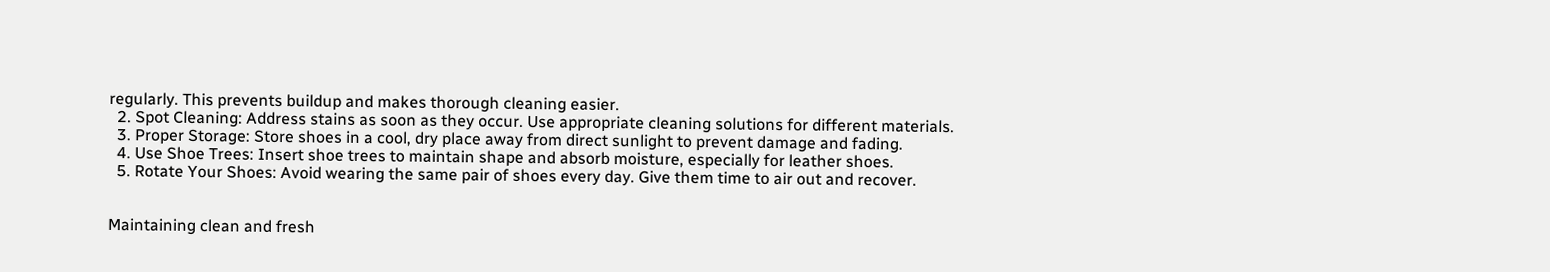regularly. This prevents buildup and makes thorough cleaning easier.
  2. Spot Cleaning: Address stains as soon as they occur. Use appropriate cleaning solutions for different materials.
  3. Proper Storage: Store shoes in a cool, dry place away from direct sunlight to prevent damage and fading.
  4. Use Shoe Trees: Insert shoe trees to maintain shape and absorb moisture, especially for leather shoes.
  5. Rotate Your Shoes: Avoid wearing the same pair of shoes every day. Give them time to air out and recover.


Maintaining clean and fresh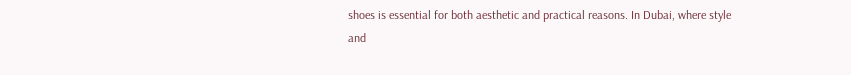shoes is essential for both aesthetic and practical reasons. In Dubai, where style and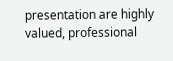presentation are highly valued, professional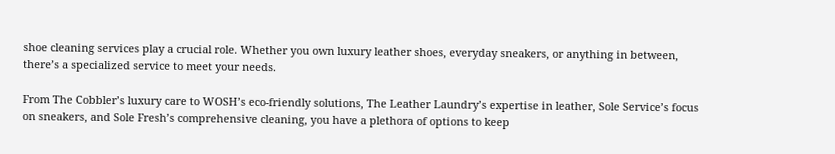shoe cleaning services play a crucial role. Whether you own luxury leather shoes, everyday sneakers, or anything in between, there’s a specialized service to meet your needs.

From The Cobbler’s luxury care to WOSH’s eco-friendly solutions, The Leather Laundry’s expertise in leather, Sole Service’s focus on sneakers, and Sole Fresh’s comprehensive cleaning, you have a plethora of options to keep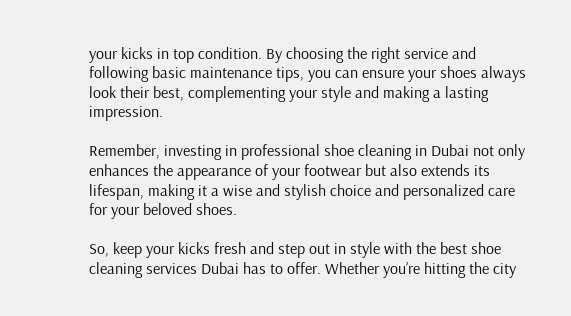your kicks in top condition. By choosing the right service and following basic maintenance tips, you can ensure your shoes always look their best, complementing your style and making a lasting impression.

Remember, investing in professional shoe cleaning in Dubai not only enhances the appearance of your footwear but also extends its lifespan, making it a wise and stylish choice and personalized care for your beloved shoes.

So, keep your kicks fresh and step out in style with the best shoe cleaning services Dubai has to offer. Whether you’re hitting the city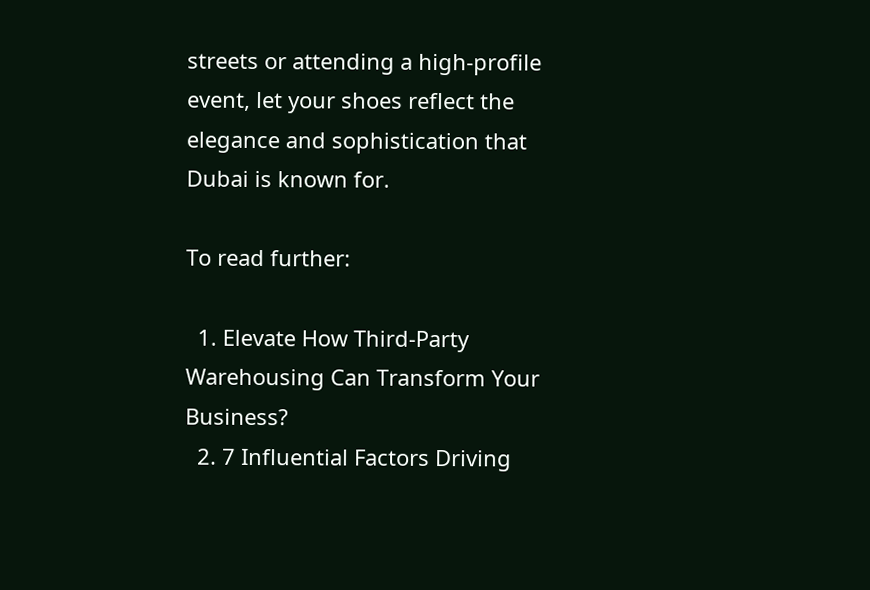streets or attending a high-profile event, let your shoes reflect the elegance and sophistication that Dubai is known for.

To read further:

  1. Elevate How Third-Party Warehousing Can Transform Your Business?
  2. 7 Influential Factors Driving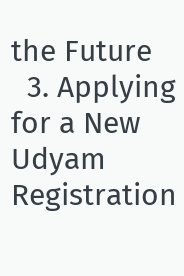the Future
  3. Applying for a New Udyam Registration